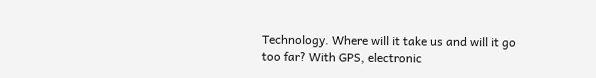Technology. Where will it take us and will it go too far? With GPS, electronic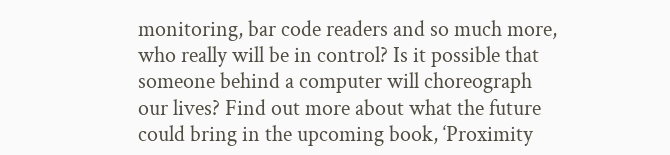monitoring, bar code readers and so much more, who really will be in control? Is it possible that someone behind a computer will choreograph our lives? Find out more about what the future could bring in the upcoming book, ‘Proximity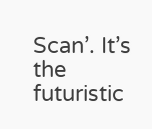Scan’. It’s the futuristic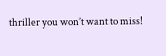thriller you won’t want to miss!